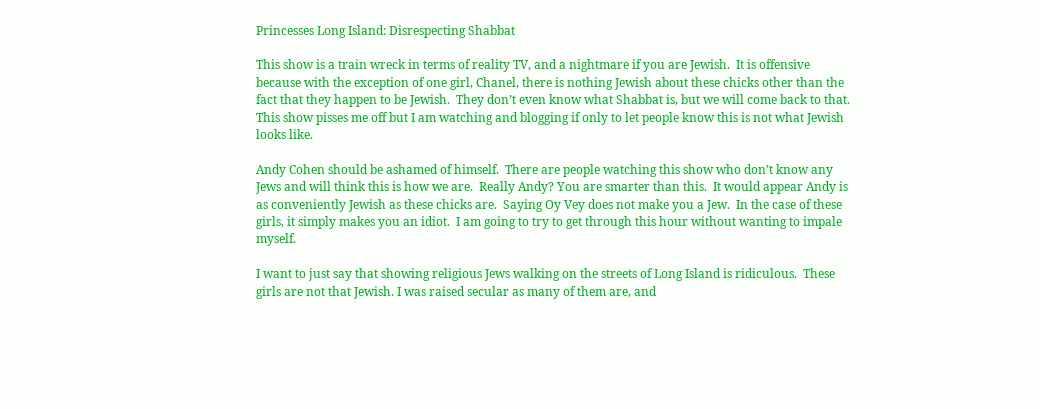Princesses Long Island: Disrespecting Shabbat

This show is a train wreck in terms of reality TV, and a nightmare if you are Jewish.  It is offensive because with the exception of one girl, Chanel, there is nothing Jewish about these chicks other than the fact that they happen to be Jewish.  They don’t even know what Shabbat is, but we will come back to that.  This show pisses me off but I am watching and blogging if only to let people know this is not what Jewish looks like.

Andy Cohen should be ashamed of himself.  There are people watching this show who don’t know any Jews and will think this is how we are.  Really Andy? You are smarter than this.  It would appear Andy is as conveniently Jewish as these chicks are.  Saying Oy Vey does not make you a Jew.  In the case of these girls, it simply makes you an idiot.  I am going to try to get through this hour without wanting to impale myself.

I want to just say that showing religious Jews walking on the streets of Long Island is ridiculous.  These girls are not that Jewish. I was raised secular as many of them are, and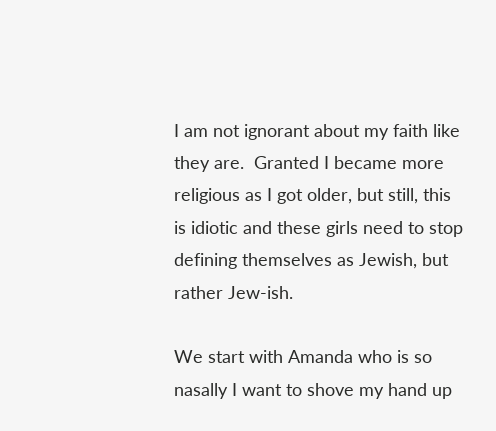I am not ignorant about my faith like they are.  Granted I became more religious as I got older, but still, this is idiotic and these girls need to stop defining themselves as Jewish, but rather Jew-ish.

We start with Amanda who is so nasally I want to shove my hand up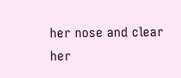her nose and clear her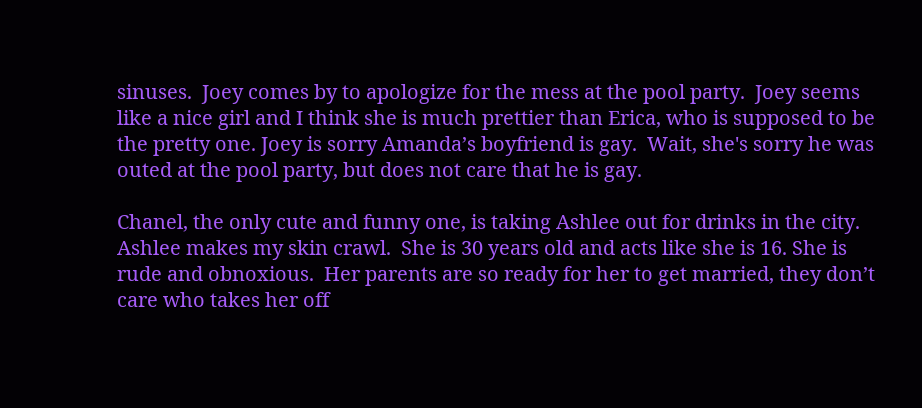sinuses.  Joey comes by to apologize for the mess at the pool party.  Joey seems like a nice girl and I think she is much prettier than Erica, who is supposed to be the pretty one. Joey is sorry Amanda’s boyfriend is gay.  Wait, she's sorry he was outed at the pool party, but does not care that he is gay.

Chanel, the only cute and funny one, is taking Ashlee out for drinks in the city.  Ashlee makes my skin crawl.  She is 30 years old and acts like she is 16. She is rude and obnoxious.  Her parents are so ready for her to get married, they don’t care who takes her off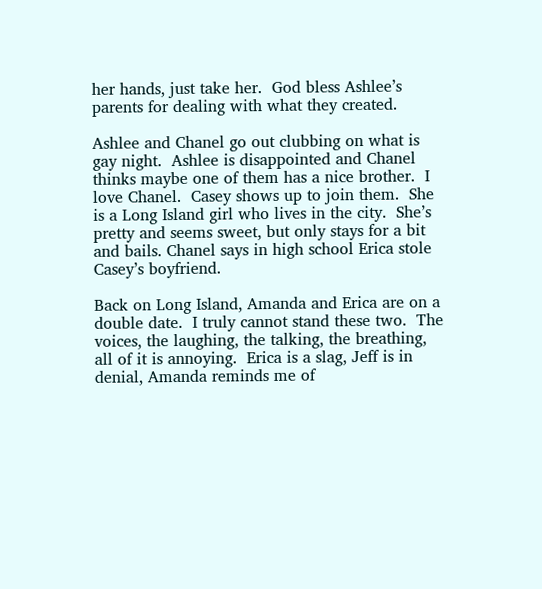her hands, just take her.  God bless Ashlee’s parents for dealing with what they created.

Ashlee and Chanel go out clubbing on what is gay night.  Ashlee is disappointed and Chanel thinks maybe one of them has a nice brother.  I love Chanel.  Casey shows up to join them.  She is a Long Island girl who lives in the city.  She’s pretty and seems sweet, but only stays for a bit and bails. Chanel says in high school Erica stole Casey’s boyfriend.

Back on Long Island, Amanda and Erica are on a double date.  I truly cannot stand these two.  The voices, the laughing, the talking, the breathing, all of it is annoying.  Erica is a slag, Jeff is in denial, Amanda reminds me of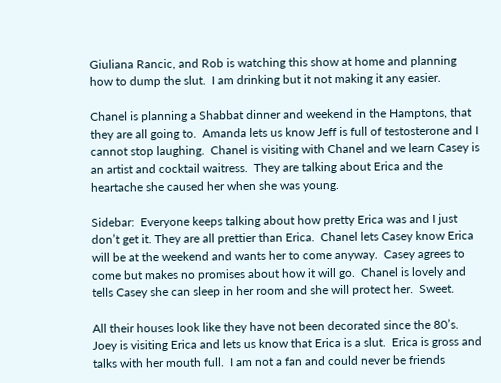Giuliana Rancic, and Rob is watching this show at home and planning how to dump the slut.  I am drinking but it not making it any easier.

Chanel is planning a Shabbat dinner and weekend in the Hamptons, that they are all going to.  Amanda lets us know Jeff is full of testosterone and I cannot stop laughing.  Chanel is visiting with Chanel and we learn Casey is an artist and cocktail waitress.  They are talking about Erica and the heartache she caused her when she was young.

Sidebar:  Everyone keeps talking about how pretty Erica was and I just don’t get it. They are all prettier than Erica.  Chanel lets Casey know Erica will be at the weekend and wants her to come anyway.  Casey agrees to come but makes no promises about how it will go.  Chanel is lovely and tells Casey she can sleep in her room and she will protect her.  Sweet.

All their houses look like they have not been decorated since the 80’s. Joey is visiting Erica and lets us know that Erica is a slut.  Erica is gross and talks with her mouth full.  I am not a fan and could never be friends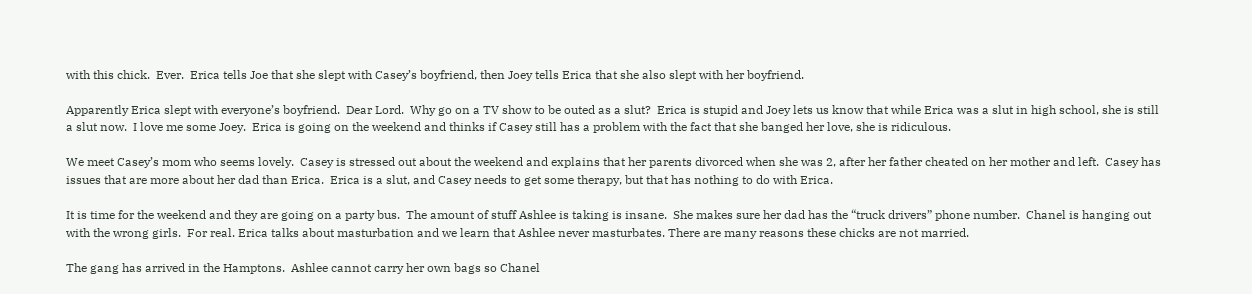with this chick.  Ever.  Erica tells Joe that she slept with Casey’s boyfriend, then Joey tells Erica that she also slept with her boyfriend.

Apparently Erica slept with everyone’s boyfriend.  Dear Lord.  Why go on a TV show to be outed as a slut?  Erica is stupid and Joey lets us know that while Erica was a slut in high school, she is still a slut now.  I love me some Joey.  Erica is going on the weekend and thinks if Casey still has a problem with the fact that she banged her love, she is ridiculous.

We meet Casey’s mom who seems lovely.  Casey is stressed out about the weekend and explains that her parents divorced when she was 2, after her father cheated on her mother and left.  Casey has issues that are more about her dad than Erica.  Erica is a slut, and Casey needs to get some therapy, but that has nothing to do with Erica.

It is time for the weekend and they are going on a party bus.  The amount of stuff Ashlee is taking is insane.  She makes sure her dad has the “truck drivers” phone number.  Chanel is hanging out with the wrong girls.  For real. Erica talks about masturbation and we learn that Ashlee never masturbates. There are many reasons these chicks are not married.

The gang has arrived in the Hamptons.  Ashlee cannot carry her own bags so Chanel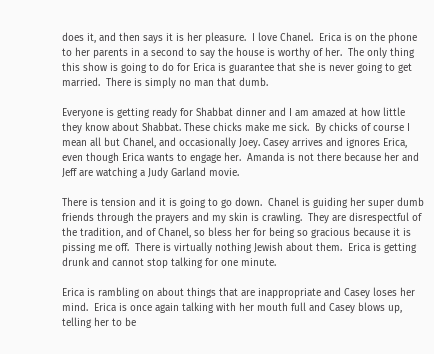does it, and then says it is her pleasure.  I love Chanel.  Erica is on the phone to her parents in a second to say the house is worthy of her.  The only thing this show is going to do for Erica is guarantee that she is never going to get married.  There is simply no man that dumb.

Everyone is getting ready for Shabbat dinner and I am amazed at how little they know about Shabbat. These chicks make me sick.  By chicks of course I mean all but Chanel, and occasionally Joey. Casey arrives and ignores Erica, even though Erica wants to engage her.  Amanda is not there because her and Jeff are watching a Judy Garland movie.

There is tension and it is going to go down.  Chanel is guiding her super dumb friends through the prayers and my skin is crawling.  They are disrespectful of the tradition, and of Chanel, so bless her for being so gracious because it is pissing me off.  There is virtually nothing Jewish about them.  Erica is getting drunk and cannot stop talking for one minute.

Erica is rambling on about things that are inappropriate and Casey loses her mind.  Erica is once again talking with her mouth full and Casey blows up, telling her to be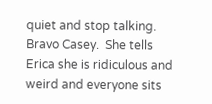quiet and stop talking.  Bravo Casey.  She tells Erica she is ridiculous and weird and everyone sits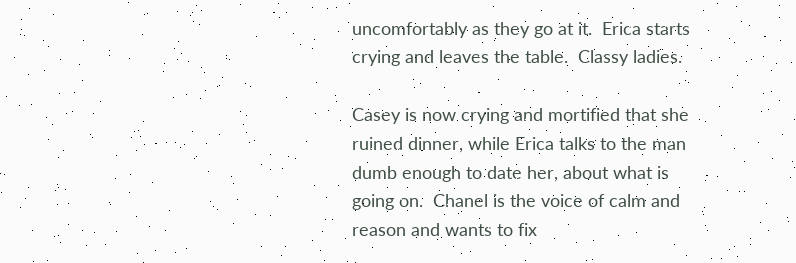uncomfortably as they go at it.  Erica starts crying and leaves the table.  Classy ladies.

Casey is now crying and mortified that she ruined dinner, while Erica talks to the man dumb enough to date her, about what is going on.  Chanel is the voice of calm and reason and wants to fix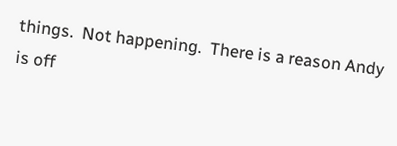things.  Not happening.  There is a reason Andy is off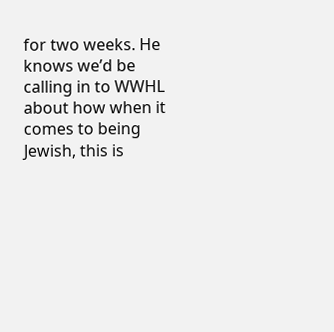for two weeks. He knows we’d be calling in to WWHL about how when it comes to being Jewish, this is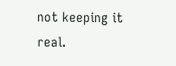not keeping it real.